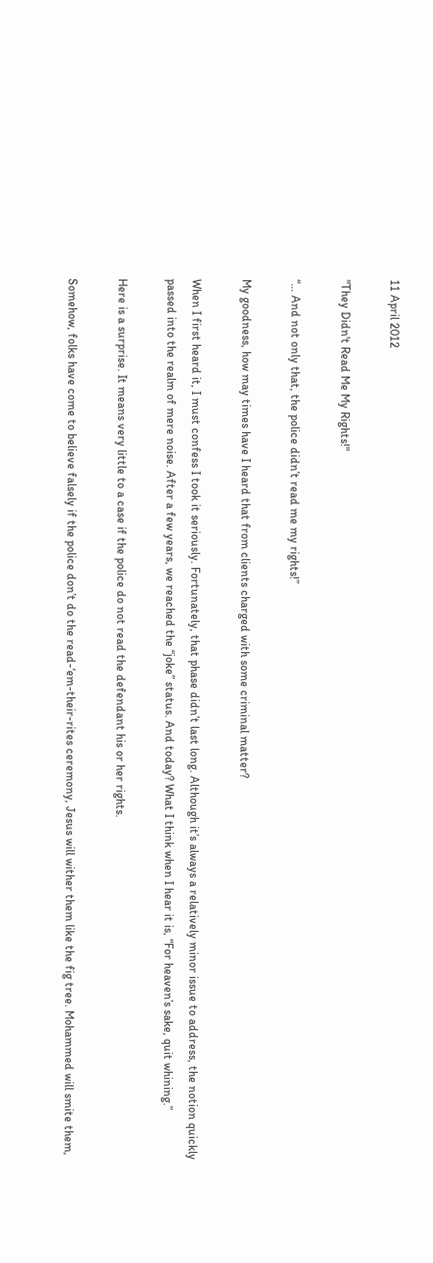11 April 2012

"They Didn't Read Me My Rights!"

“… And not only that, the police didn’t read me my rights!”

My goodness, how may times have I heard that from clients charged with some criminal matter?

When I first heard it, I must confess I took it seriously. Fortunately, that phase didn’t last long. Although it’s always a relatively minor issue to address, the notion quickly passed into the realm of mere noise. After a few years, we reached the “joke” status. And today? What I think when I hear it is, “For heaven’s sake, quit whining.”

Here is a surprise. It means very little to a case if the police do not read the defendant his or her rights.

Somehow, folks have come to believe falsely if the police don’t do the read-‘em-their-rites ceremony, Jesus will wither them like the fig tree. Mohammed will smite them,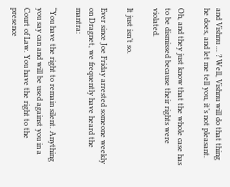and Vishnu ... ? Well, Vishnu will do that thing he does, and let me tell you, it’s not pleasant.

Oh, and they just know that the whole case has to be dismissed because their rights were violated.

It just isn’t so.

Ever since Joe Friday arrested someone weekly on Dragnet, we frequently have heard the mantra:

“You have the right to remain silent. Anything you say can and will be used against you in a Court of Law. You have the right to the presence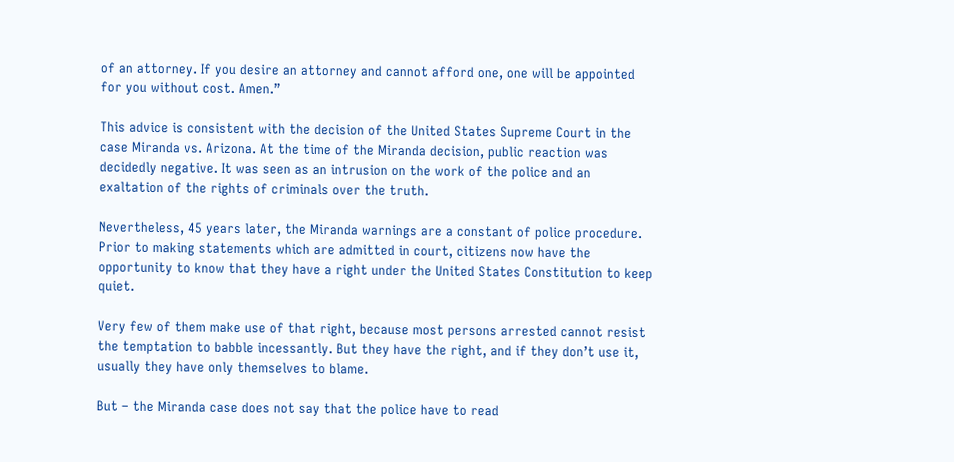of an attorney. If you desire an attorney and cannot afford one, one will be appointed for you without cost. Amen.”

This advice is consistent with the decision of the United States Supreme Court in the case Miranda vs. Arizona. At the time of the Miranda decision, public reaction was decidedly negative. It was seen as an intrusion on the work of the police and an exaltation of the rights of criminals over the truth.

Nevertheless, 45 years later, the Miranda warnings are a constant of police procedure. Prior to making statements which are admitted in court, citizens now have the opportunity to know that they have a right under the United States Constitution to keep quiet.

Very few of them make use of that right, because most persons arrested cannot resist the temptation to babble incessantly. But they have the right, and if they don’t use it, usually they have only themselves to blame.

But – the Miranda case does not say that the police have to read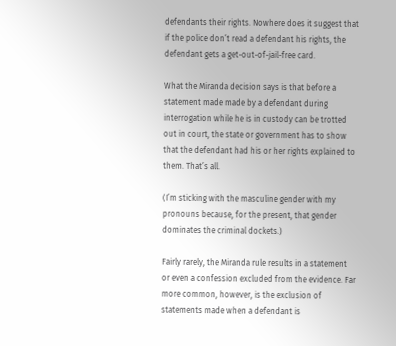defendants their rights. Nowhere does it suggest that if the police don’t read a defendant his rights, the defendant gets a get-out-of-jail-free card.

What the Miranda decision says is that before a statement made made by a defendant during interrogation while he is in custody can be trotted out in court, the state or government has to show that the defendant had his or her rights explained to them. That’s all.

(I’m sticking with the masculine gender with my pronouns because, for the present, that gender dominates the criminal dockets.)

Fairly rarely, the Miranda rule results in a statement or even a confession excluded from the evidence. Far more common, however, is the exclusion of statements made when a defendant is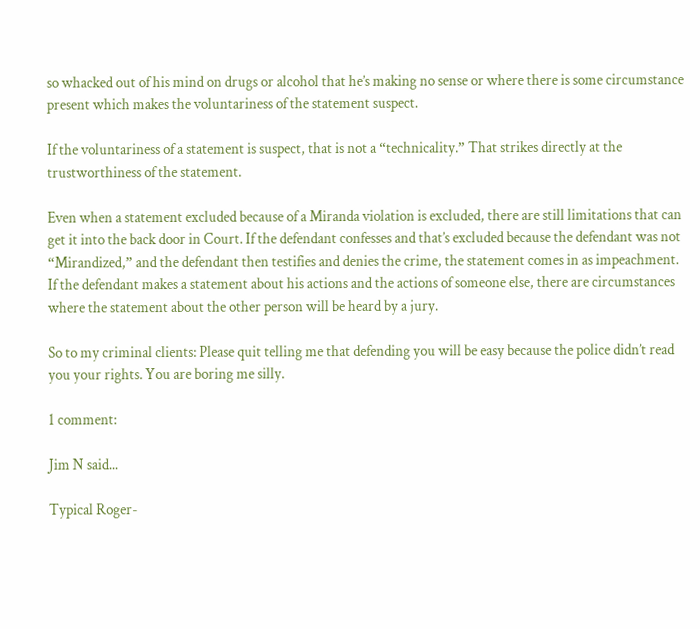so whacked out of his mind on drugs or alcohol that he’s making no sense or where there is some circumstance present which makes the voluntariness of the statement suspect.

If the voluntariness of a statement is suspect, that is not a “technicality.” That strikes directly at the trustworthiness of the statement.

Even when a statement excluded because of a Miranda violation is excluded, there are still limitations that can get it into the back door in Court. If the defendant confesses and that’s excluded because the defendant was not “Mirandized,” and the defendant then testifies and denies the crime, the statement comes in as impeachment. If the defendant makes a statement about his actions and the actions of someone else, there are circumstances where the statement about the other person will be heard by a jury.

So to my criminal clients: Please quit telling me that defending you will be easy because the police didn’t read you your rights. You are boring me silly.

1 comment:

Jim N said...

Typical Roger-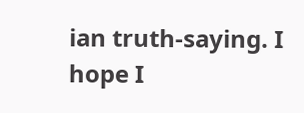ian truth-saying. I hope I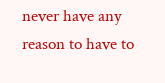never have any reason to have to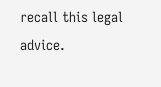recall this legal advice.